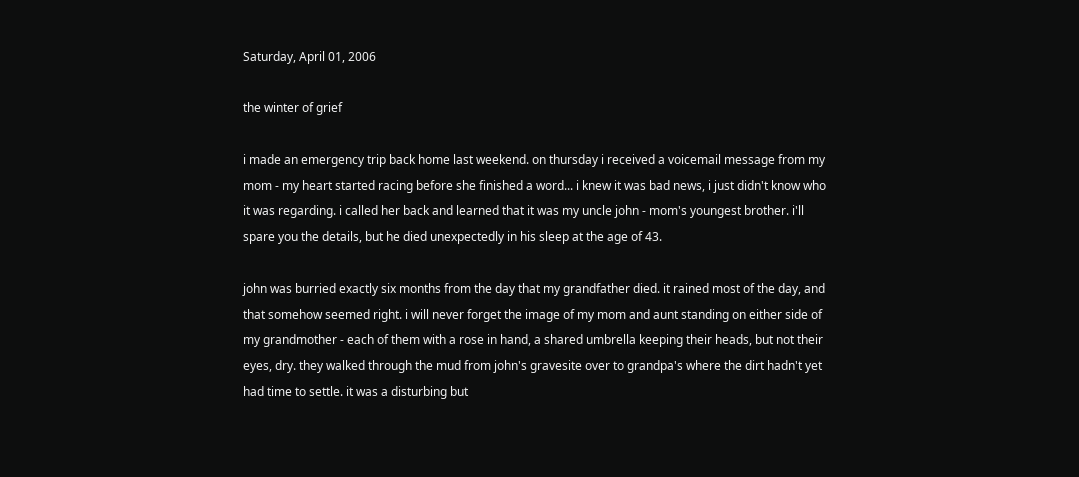Saturday, April 01, 2006

the winter of grief

i made an emergency trip back home last weekend. on thursday i received a voicemail message from my mom - my heart started racing before she finished a word... i knew it was bad news, i just didn't know who it was regarding. i called her back and learned that it was my uncle john - mom's youngest brother. i'll spare you the details, but he died unexpectedly in his sleep at the age of 43.

john was burried exactly six months from the day that my grandfather died. it rained most of the day, and that somehow seemed right. i will never forget the image of my mom and aunt standing on either side of my grandmother - each of them with a rose in hand, a shared umbrella keeping their heads, but not their eyes, dry. they walked through the mud from john's gravesite over to grandpa's where the dirt hadn't yet had time to settle. it was a disturbing but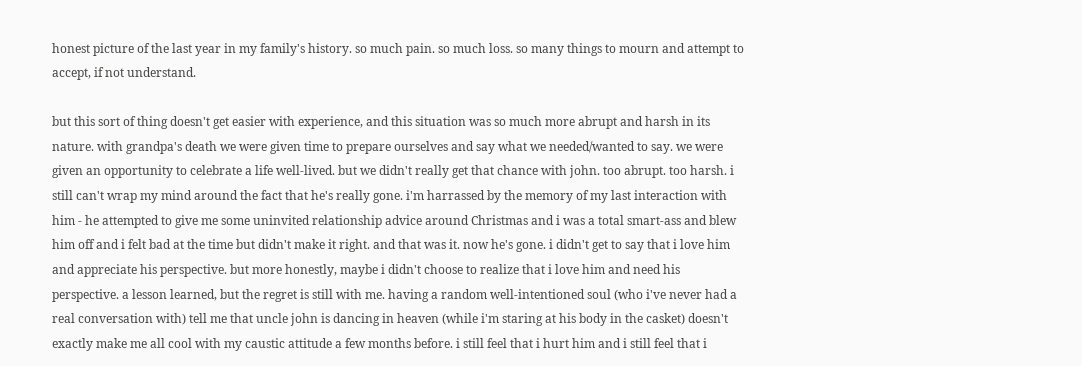honest picture of the last year in my family's history. so much pain. so much loss. so many things to mourn and attempt to accept, if not understand.

but this sort of thing doesn't get easier with experience, and this situation was so much more abrupt and harsh in its nature. with grandpa's death we were given time to prepare ourselves and say what we needed/wanted to say. we were given an opportunity to celebrate a life well-lived. but we didn't really get that chance with john. too abrupt. too harsh. i still can't wrap my mind around the fact that he's really gone. i'm harrassed by the memory of my last interaction with him - he attempted to give me some uninvited relationship advice around Christmas and i was a total smart-ass and blew him off and i felt bad at the time but didn't make it right. and that was it. now he's gone. i didn't get to say that i love him and appreciate his perspective. but more honestly, maybe i didn't choose to realize that i love him and need his perspective. a lesson learned, but the regret is still with me. having a random well-intentioned soul (who i've never had a real conversation with) tell me that uncle john is dancing in heaven (while i'm staring at his body in the casket) doesn't exactly make me all cool with my caustic attitude a few months before. i still feel that i hurt him and i still feel that i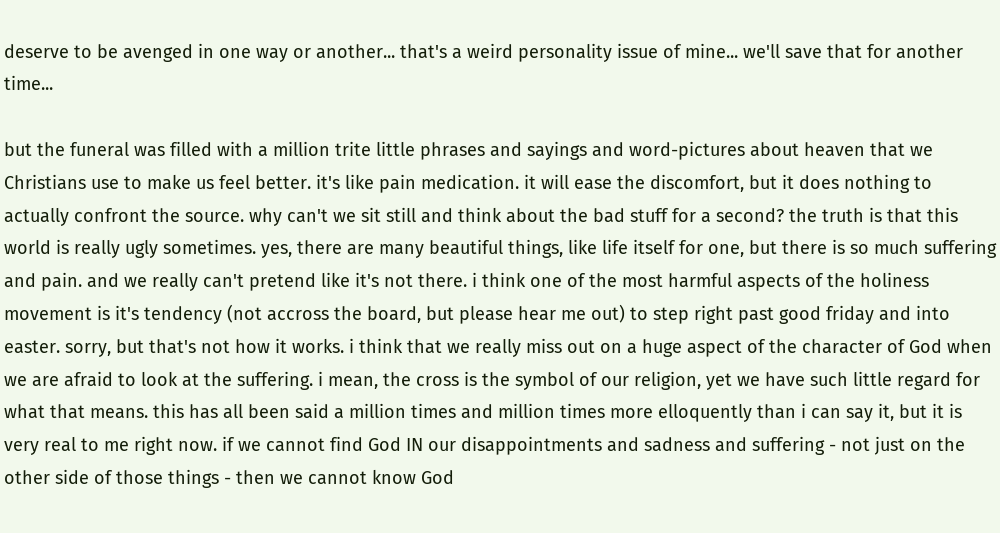deserve to be avenged in one way or another... that's a weird personality issue of mine... we'll save that for another time...

but the funeral was filled with a million trite little phrases and sayings and word-pictures about heaven that we Christians use to make us feel better. it's like pain medication. it will ease the discomfort, but it does nothing to actually confront the source. why can't we sit still and think about the bad stuff for a second? the truth is that this world is really ugly sometimes. yes, there are many beautiful things, like life itself for one, but there is so much suffering and pain. and we really can't pretend like it's not there. i think one of the most harmful aspects of the holiness movement is it's tendency (not accross the board, but please hear me out) to step right past good friday and into easter. sorry, but that's not how it works. i think that we really miss out on a huge aspect of the character of God when we are afraid to look at the suffering. i mean, the cross is the symbol of our religion, yet we have such little regard for what that means. this has all been said a million times and million times more elloquently than i can say it, but it is very real to me right now. if we cannot find God IN our disappointments and sadness and suffering - not just on the other side of those things - then we cannot know God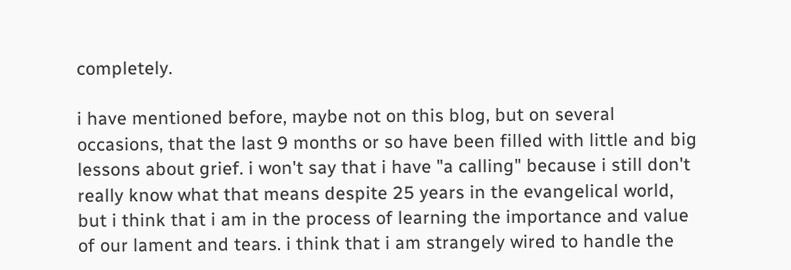completely.

i have mentioned before, maybe not on this blog, but on several occasions, that the last 9 months or so have been filled with little and big lessons about grief. i won't say that i have "a calling" because i still don't really know what that means despite 25 years in the evangelical world, but i think that i am in the process of learning the importance and value of our lament and tears. i think that i am strangely wired to handle the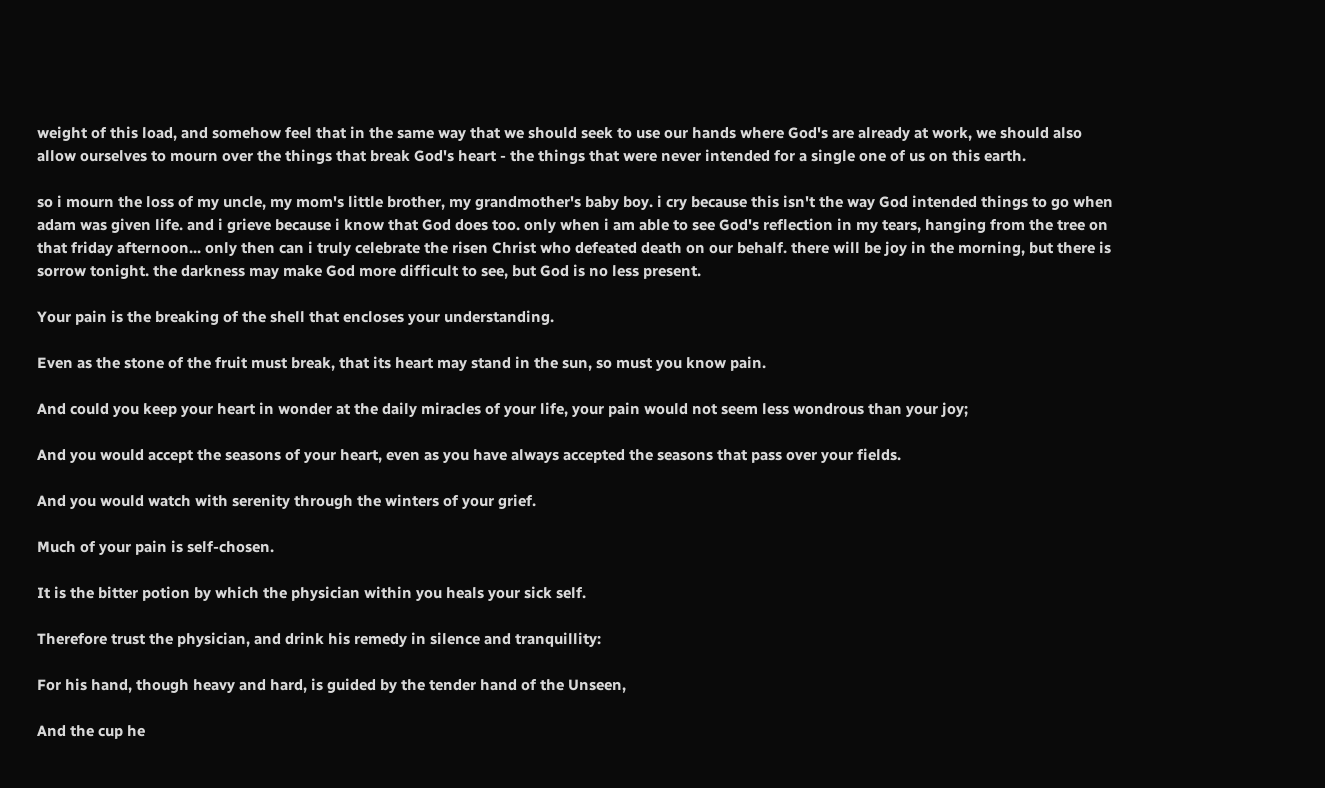weight of this load, and somehow feel that in the same way that we should seek to use our hands where God's are already at work, we should also allow ourselves to mourn over the things that break God's heart - the things that were never intended for a single one of us on this earth.

so i mourn the loss of my uncle, my mom's little brother, my grandmother's baby boy. i cry because this isn't the way God intended things to go when adam was given life. and i grieve because i know that God does too. only when i am able to see God's reflection in my tears, hanging from the tree on that friday afternoon... only then can i truly celebrate the risen Christ who defeated death on our behalf. there will be joy in the morning, but there is sorrow tonight. the darkness may make God more difficult to see, but God is no less present.

Your pain is the breaking of the shell that encloses your understanding.

Even as the stone of the fruit must break, that its heart may stand in the sun, so must you know pain.

And could you keep your heart in wonder at the daily miracles of your life, your pain would not seem less wondrous than your joy;

And you would accept the seasons of your heart, even as you have always accepted the seasons that pass over your fields.

And you would watch with serenity through the winters of your grief.

Much of your pain is self-chosen.

It is the bitter potion by which the physician within you heals your sick self.

Therefore trust the physician, and drink his remedy in silence and tranquillity:

For his hand, though heavy and hard, is guided by the tender hand of the Unseen,

And the cup he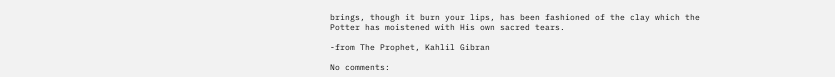brings, though it burn your lips, has been fashioned of the clay which the Potter has moistened with His own sacred tears.

-from The Prophet, Kahlil Gibran

No comments: